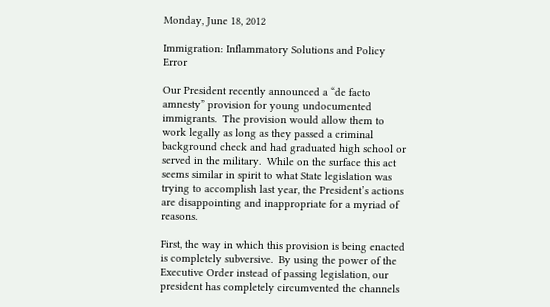Monday, June 18, 2012

Immigration: Inflammatory Solutions and Policy Error

Our President recently announced a “de facto amnesty” provision for young undocumented immigrants.  The provision would allow them to work legally as long as they passed a criminal background check and had graduated high school or served in the military.  While on the surface this act seems similar in spirit to what State legislation was trying to accomplish last year, the President’s actions are disappointing and inappropriate for a myriad of reasons.

First, the way in which this provision is being enacted is completely subversive.  By using the power of the Executive Order instead of passing legislation, our president has completely circumvented the channels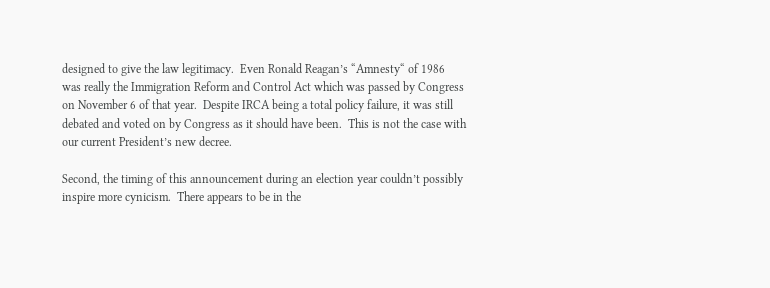designed to give the law legitimacy.  Even Ronald Reagan’s “Amnesty“ of 1986 was really the Immigration Reform and Control Act which was passed by Congress on November 6 of that year.  Despite IRCA being a total policy failure, it was still debated and voted on by Congress as it should have been.  This is not the case with our current President’s new decree.

Second, the timing of this announcement during an election year couldn’t possibly inspire more cynicism.  There appears to be in the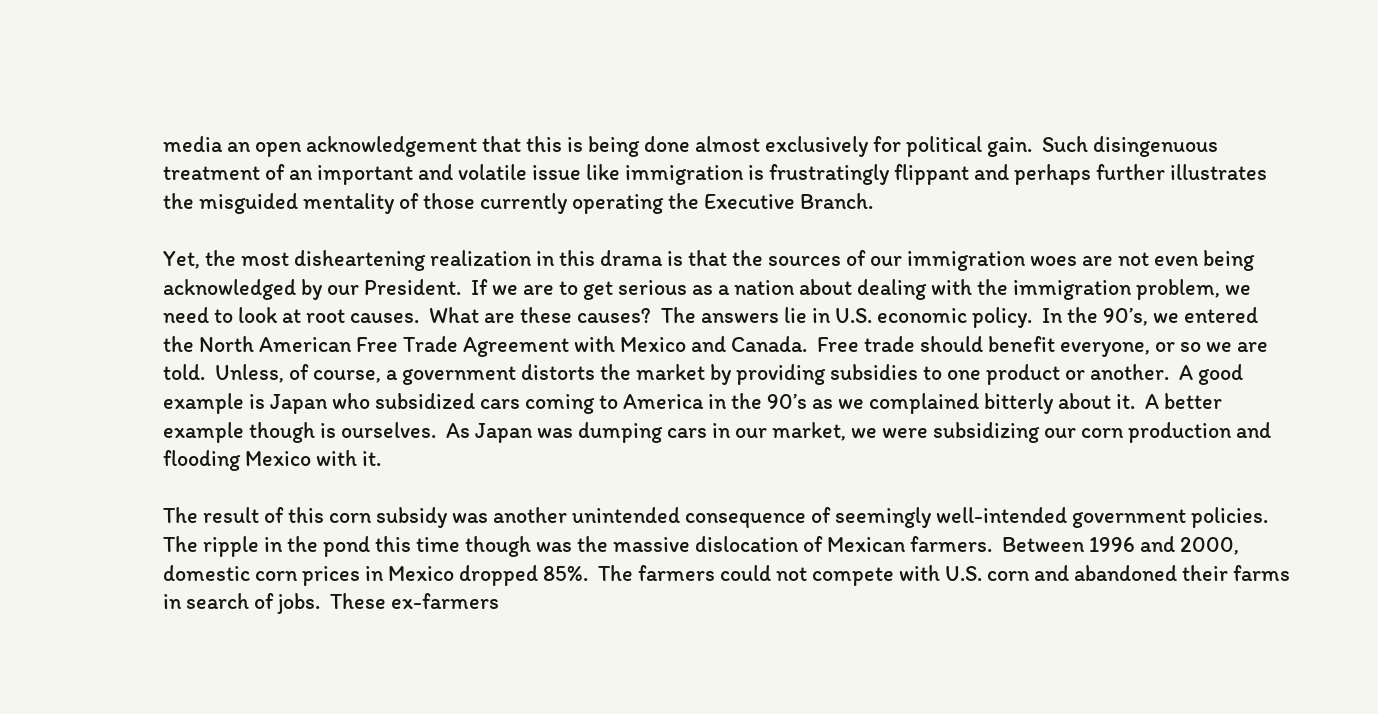media an open acknowledgement that this is being done almost exclusively for political gain.  Such disingenuous treatment of an important and volatile issue like immigration is frustratingly flippant and perhaps further illustrates the misguided mentality of those currently operating the Executive Branch.

Yet, the most disheartening realization in this drama is that the sources of our immigration woes are not even being acknowledged by our President.  If we are to get serious as a nation about dealing with the immigration problem, we need to look at root causes.  What are these causes?  The answers lie in U.S. economic policy.  In the 90’s, we entered the North American Free Trade Agreement with Mexico and Canada.  Free trade should benefit everyone, or so we are told.  Unless, of course, a government distorts the market by providing subsidies to one product or another.  A good example is Japan who subsidized cars coming to America in the 90’s as we complained bitterly about it.  A better example though is ourselves.  As Japan was dumping cars in our market, we were subsidizing our corn production and flooding Mexico with it.

The result of this corn subsidy was another unintended consequence of seemingly well-intended government policies.  The ripple in the pond this time though was the massive dislocation of Mexican farmers.  Between 1996 and 2000, domestic corn prices in Mexico dropped 85%.  The farmers could not compete with U.S. corn and abandoned their farms in search of jobs.  These ex-farmers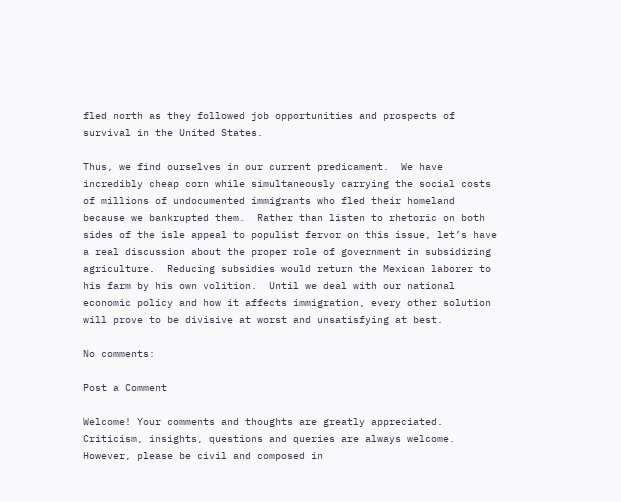fled north as they followed job opportunities and prospects of survival in the United States.

Thus, we find ourselves in our current predicament.  We have incredibly cheap corn while simultaneously carrying the social costs of millions of undocumented immigrants who fled their homeland because we bankrupted them.  Rather than listen to rhetoric on both sides of the isle appeal to populist fervor on this issue, let’s have a real discussion about the proper role of government in subsidizing agriculture.  Reducing subsidies would return the Mexican laborer to his farm by his own volition.  Until we deal with our national economic policy and how it affects immigration, every other solution will prove to be divisive at worst and unsatisfying at best.

No comments:

Post a Comment

Welcome! Your comments and thoughts are greatly appreciated. Criticism, insights, questions and queries are always welcome. However, please be civil and composed in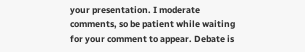your presentation. I moderate comments, so be patient while waiting for your comment to appear. Debate is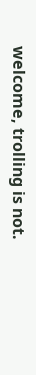welcome, trolling is not.